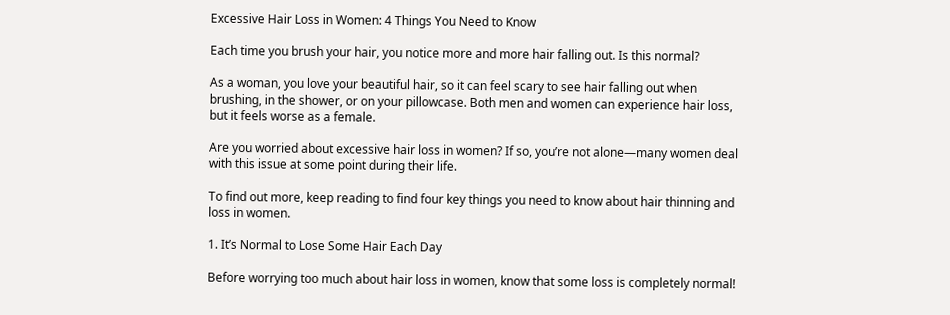Excessive Hair Loss in Women: 4 Things You Need to Know

Each time you brush your hair, you notice more and more hair falling out. Is this normal?

As a woman, you love your beautiful hair, so it can feel scary to see hair falling out when brushing, in the shower, or on your pillowcase. Both men and women can experience hair loss, but it feels worse as a female.

Are you worried about excessive hair loss in women? If so, you’re not alone—many women deal with this issue at some point during their life.

To find out more, keep reading to find four key things you need to know about hair thinning and loss in women.

1. It’s Normal to Lose Some Hair Each Day

Before worrying too much about hair loss in women, know that some loss is completely normal!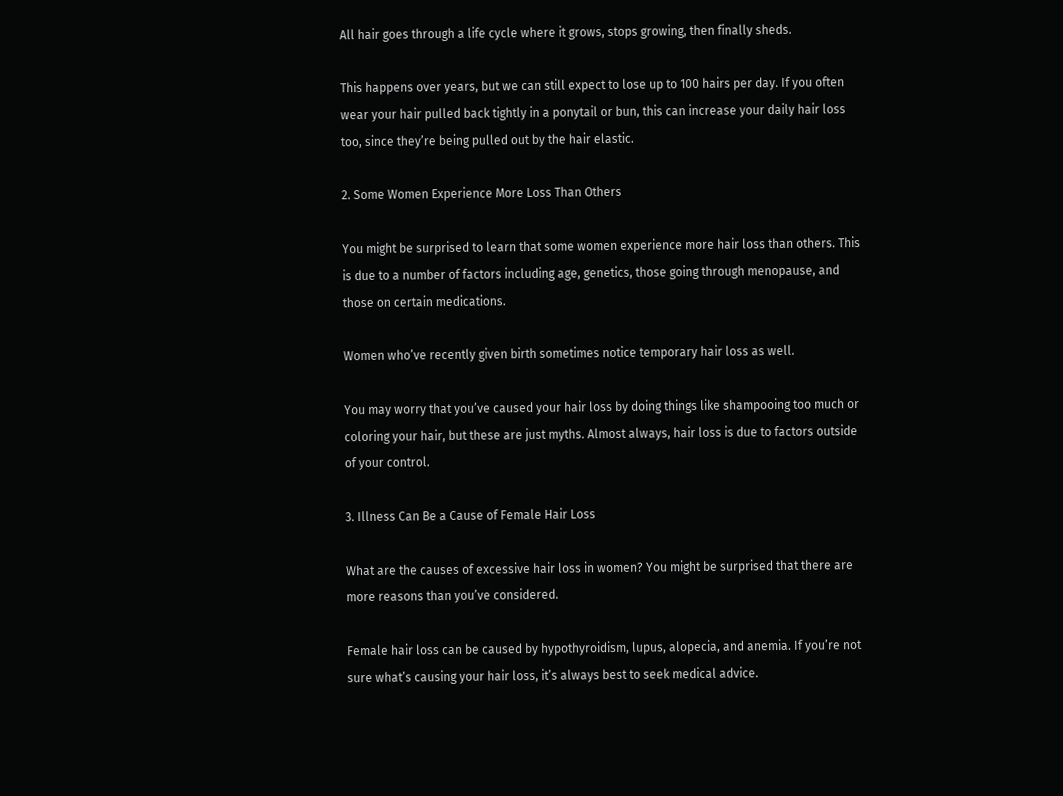All hair goes through a life cycle where it grows, stops growing, then finally sheds.

This happens over years, but we can still expect to lose up to 100 hairs per day. If you often wear your hair pulled back tightly in a ponytail or bun, this can increase your daily hair loss too, since they’re being pulled out by the hair elastic.

2. Some Women Experience More Loss Than Others

You might be surprised to learn that some women experience more hair loss than others. This is due to a number of factors including age, genetics, those going through menopause, and those on certain medications.

Women who’ve recently given birth sometimes notice temporary hair loss as well.

You may worry that you’ve caused your hair loss by doing things like shampooing too much or coloring your hair, but these are just myths. Almost always, hair loss is due to factors outside of your control.

3. Illness Can Be a Cause of Female Hair Loss

What are the causes of excessive hair loss in women? You might be surprised that there are more reasons than you’ve considered.

Female hair loss can be caused by hypothyroidism, lupus, alopecia, and anemia. If you’re not sure what’s causing your hair loss, it’s always best to seek medical advice.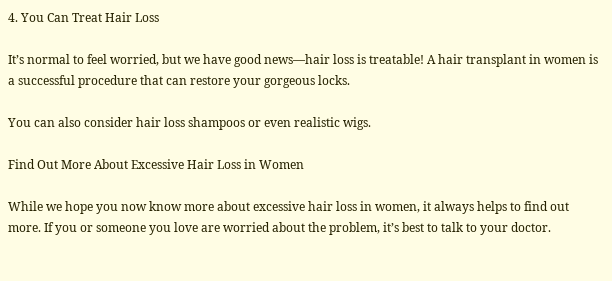4. You Can Treat Hair Loss

It’s normal to feel worried, but we have good news—hair loss is treatable! A hair transplant in women is a successful procedure that can restore your gorgeous locks.

You can also consider hair loss shampoos or even realistic wigs.

Find Out More About Excessive Hair Loss in Women

While we hope you now know more about excessive hair loss in women, it always helps to find out more. If you or someone you love are worried about the problem, it’s best to talk to your doctor.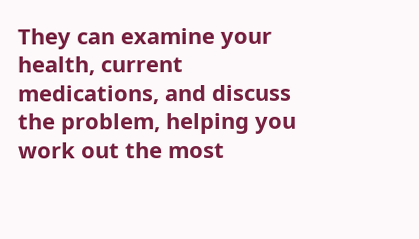They can examine your health, current medications, and discuss the problem, helping you work out the most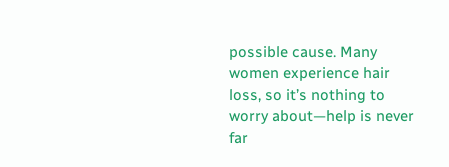possible cause. Many women experience hair loss, so it’s nothing to worry about—help is never far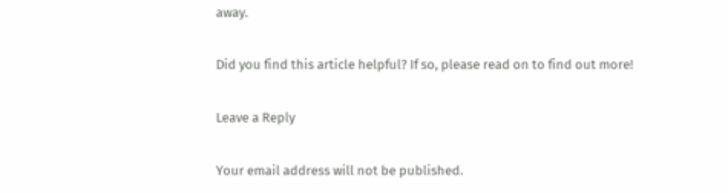away.

Did you find this article helpful? If so, please read on to find out more!

Leave a Reply

Your email address will not be published.